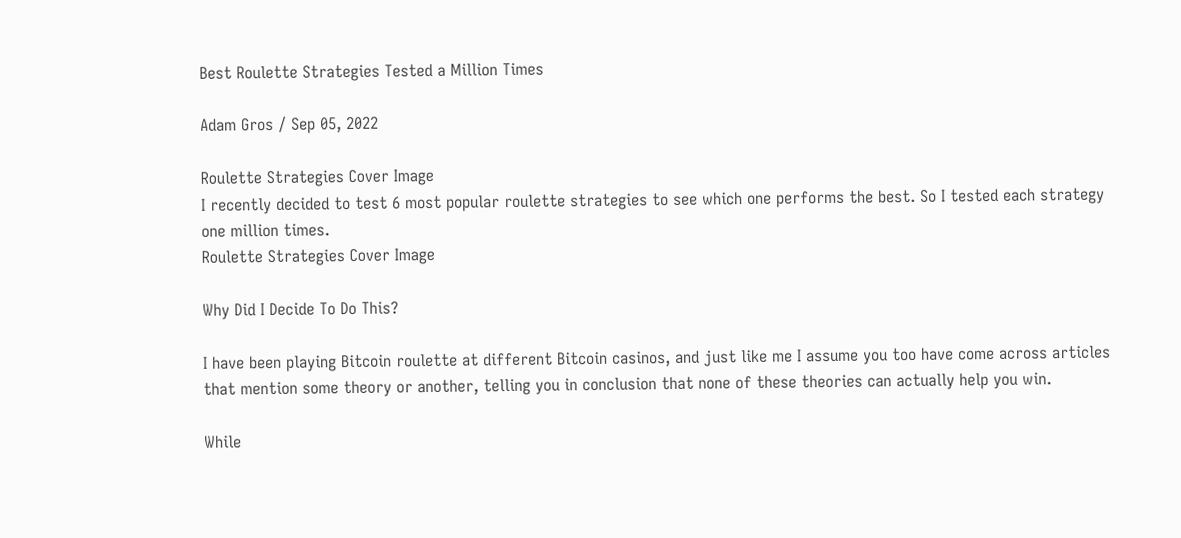Best Roulette Strategies Tested a Million Times

Adam Gros / Sep 05, 2022

Roulette Strategies Cover Image
I recently decided to test 6 most popular roulette strategies to see which one performs the best. So I tested each strategy one million times.
Roulette Strategies Cover Image

Why Did I Decide To Do This?

I have been playing Bitcoin roulette at different Bitcoin casinos, and just like me I assume you too have come across articles that mention some theory or another, telling you in conclusion that none of these theories can actually help you win.

While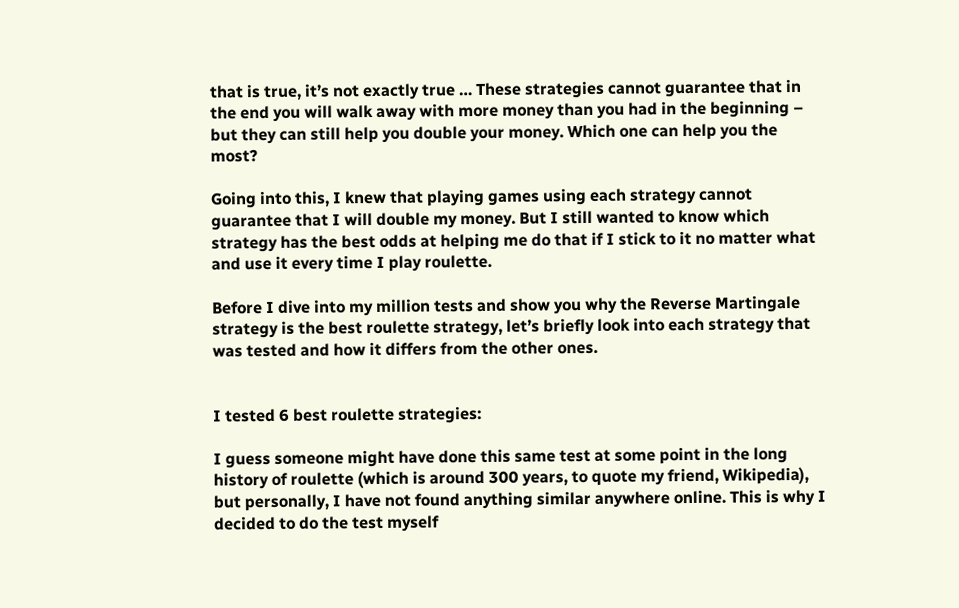that is true, it’s not exactly true … These strategies cannot guarantee that in the end you will walk away with more money than you had in the beginning – but they can still help you double your money. Which one can help you the most?

Going into this, I knew that playing games using each strategy cannot guarantee that I will double my money. But I still wanted to know which strategy has the best odds at helping me do that if I stick to it no matter what and use it every time I play roulette.

Before I dive into my million tests and show you why the Reverse Martingale strategy is the best roulette strategy, let’s briefly look into each strategy that was tested and how it differs from the other ones.


I tested 6 best roulette strategies:

I guess someone might have done this same test at some point in the long history of roulette (which is around 300 years, to quote my friend, Wikipedia), but personally, I have not found anything similar anywhere online. This is why I decided to do the test myself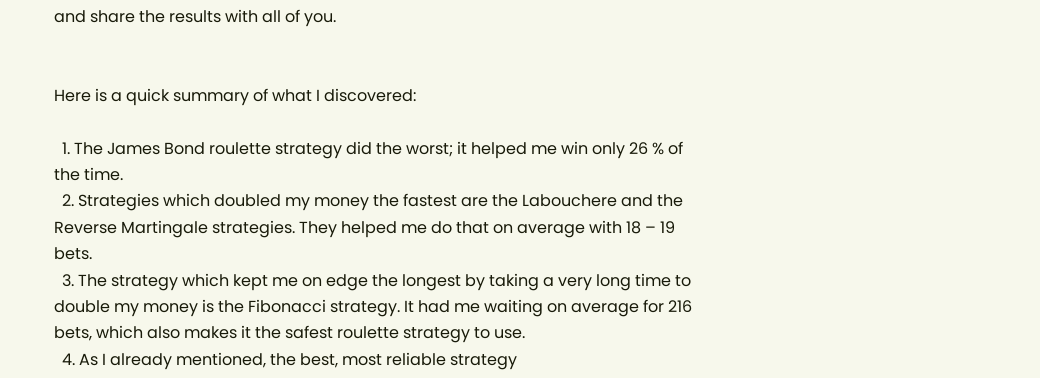and share the results with all of you.


Here is a quick summary of what I discovered:

  1. The James Bond roulette strategy did the worst; it helped me win only 26 % of the time.
  2. Strategies which doubled my money the fastest are the Labouchere and the Reverse Martingale strategies. They helped me do that on average with 18 – 19 bets.
  3. The strategy which kept me on edge the longest by taking a very long time to double my money is the Fibonacci strategy. It had me waiting on average for 216 bets, which also makes it the safest roulette strategy to use.
  4. As I already mentioned, the best, most reliable strategy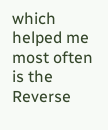which helped me most often is the Reverse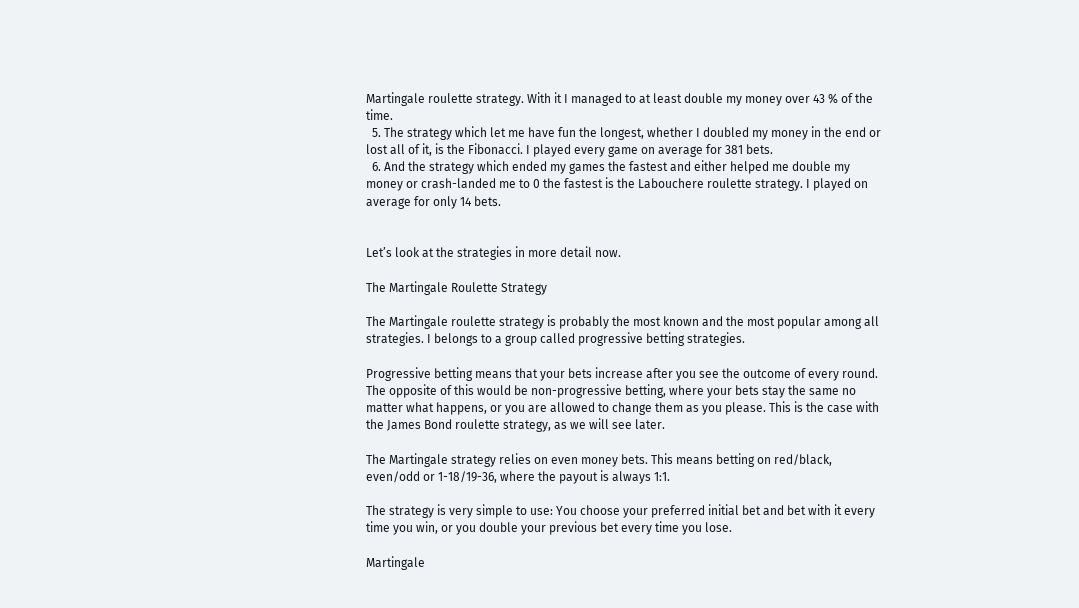Martingale roulette strategy. With it I managed to at least double my money over 43 % of the time.
  5. The strategy which let me have fun the longest, whether I doubled my money in the end or lost all of it, is the Fibonacci. I played every game on average for 381 bets.
  6. And the strategy which ended my games the fastest and either helped me double my money or crash-landed me to 0 the fastest is the Labouchere roulette strategy. I played on average for only 14 bets.


Let’s look at the strategies in more detail now.

The Martingale Roulette Strategy

The Martingale roulette strategy is probably the most known and the most popular among all strategies. I belongs to a group called progressive betting strategies.

Progressive betting means that your bets increase after you see the outcome of every round.
The opposite of this would be non-progressive betting, where your bets stay the same no matter what happens, or you are allowed to change them as you please. This is the case with the James Bond roulette strategy, as we will see later.

The Martingale strategy relies on even money bets. This means betting on red/black, even/odd or 1-18/19-36, where the payout is always 1:1.

The strategy is very simple to use: You choose your preferred initial bet and bet with it every time you win, or you double your previous bet every time you lose.

Martingale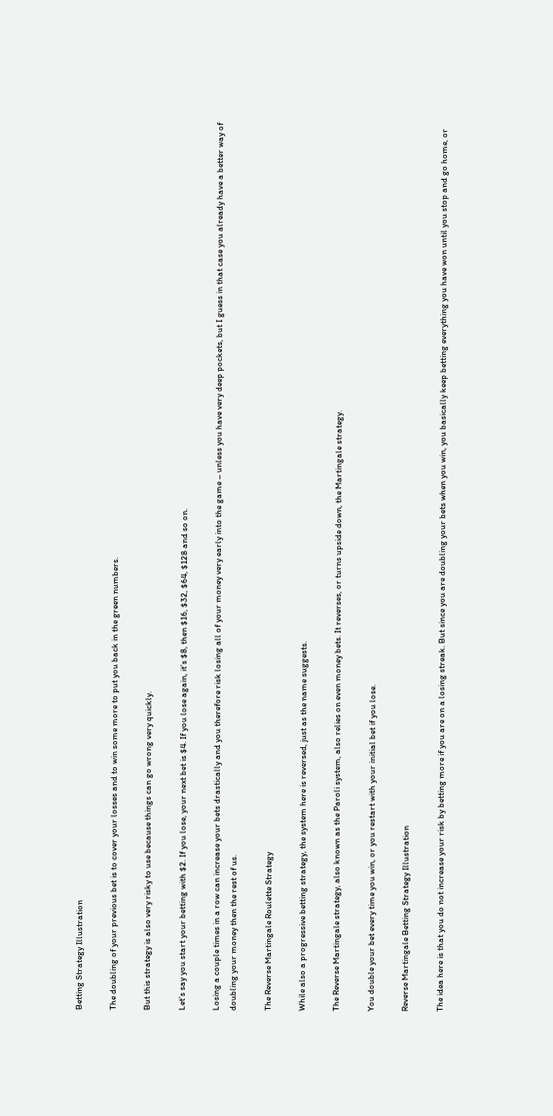Betting Strategy Illustration

The doubling of your previous bet is to cover your losses and to win some more to put you back in the green numbers.

But this strategy is also very risky to use because things can go wrong very quickly.

Let’s say you start your betting with $2. If you lose, your next bet is $4. If you lose again, it’s $8, then $16, $32, $64, $128 and so on.

Losing a couple times in a row can increase your bets drastically and you therefore risk losing all of your money very early into the game – unless you have very deep pockets, but I guess in that case you already have a better way of doubling your money then the rest of us.

The Reverse Martingale Roulette Strategy

While also a progressive betting strategy, the system here is reversed, just as the name suggests.

The Reverse Martingale strategy, also known as the Paroli system, also relies on even money bets. It reverses, or turns upside down, the Martingale strategy.

You double your bet every time you win, or you restart with your initial bet if you lose.

Reverse Martingale Betting Strategy Illustration

The idea here is that you do not increase your risk by betting more if you are on a losing streak. But since you are doubling your bets when you win, you basically keep betting everything you have won until you stop and go home, or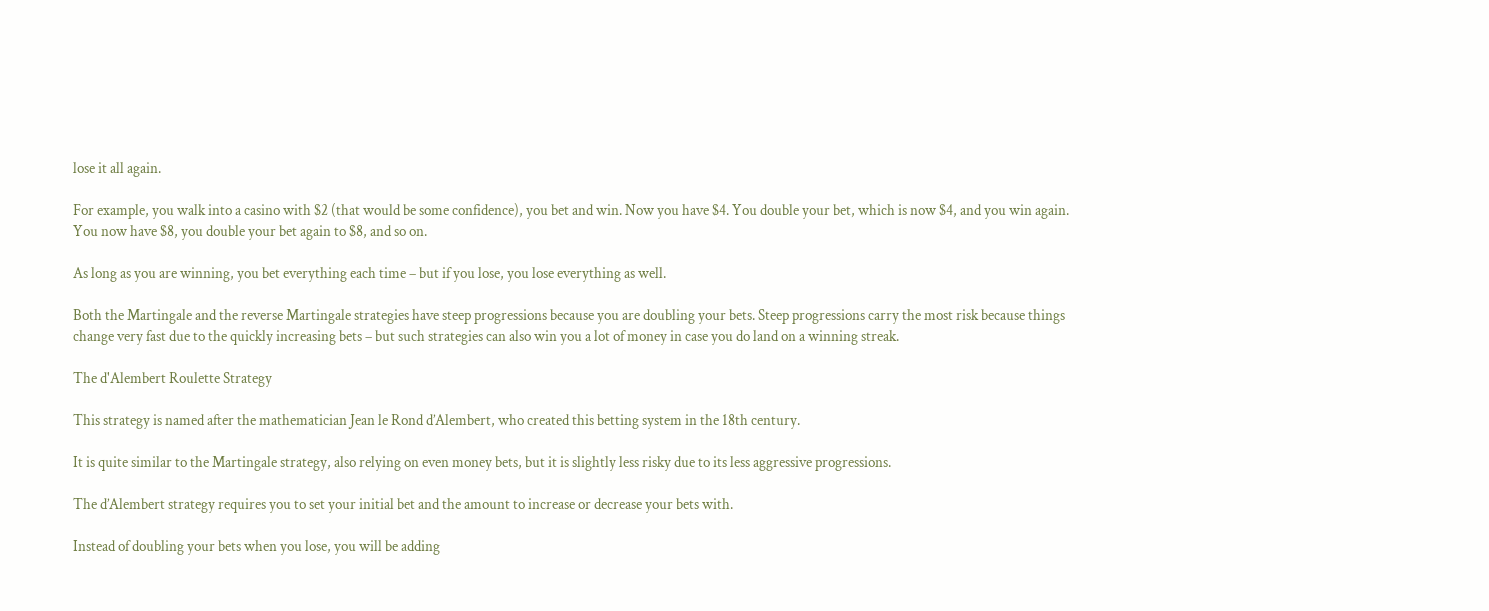lose it all again.

For example, you walk into a casino with $2 (that would be some confidence), you bet and win. Now you have $4. You double your bet, which is now $4, and you win again. You now have $8, you double your bet again to $8, and so on.

As long as you are winning, you bet everything each time – but if you lose, you lose everything as well.

Both the Martingale and the reverse Martingale strategies have steep progressions because you are doubling your bets. Steep progressions carry the most risk because things change very fast due to the quickly increasing bets – but such strategies can also win you a lot of money in case you do land on a winning streak.

The d'Alembert Roulette Strategy

This strategy is named after the mathematician Jean le Rond d’Alembert, who created this betting system in the 18th century.

It is quite similar to the Martingale strategy, also relying on even money bets, but it is slightly less risky due to its less aggressive progressions.

The d’Alembert strategy requires you to set your initial bet and the amount to increase or decrease your bets with.

Instead of doubling your bets when you lose, you will be adding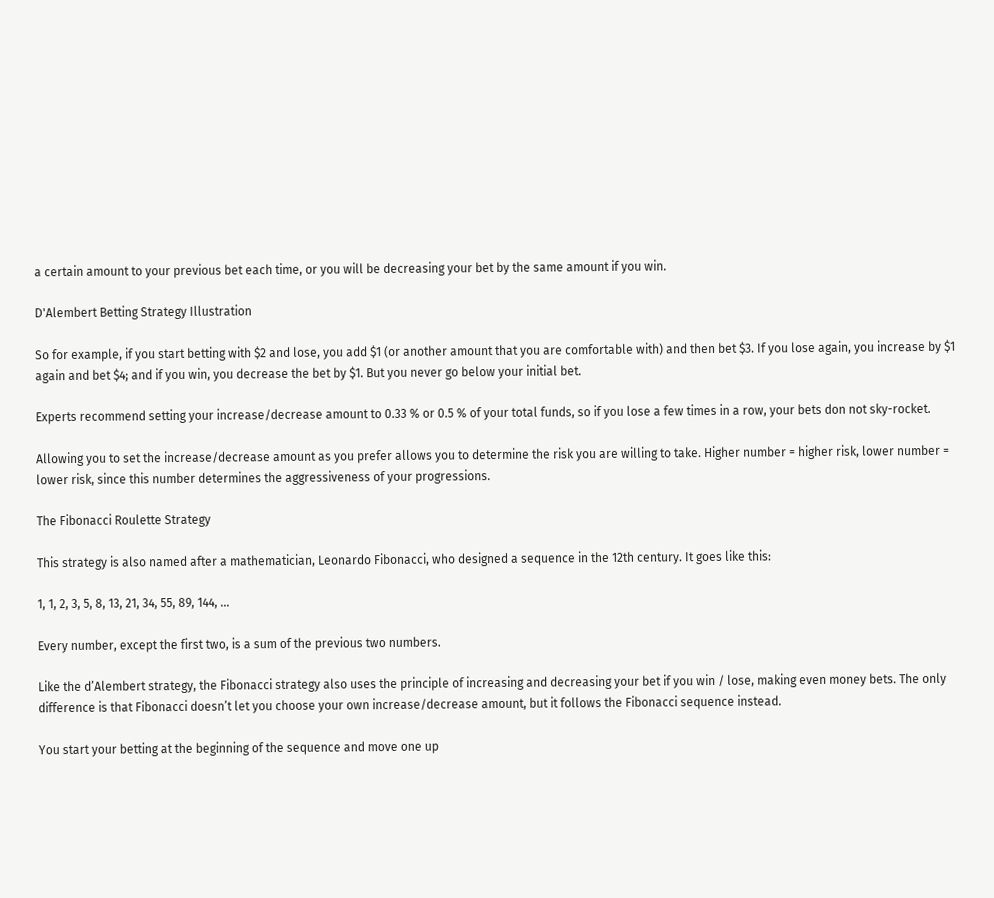a certain amount to your previous bet each time, or you will be decreasing your bet by the same amount if you win.

D'Alembert Betting Strategy Illustration

So for example, if you start betting with $2 and lose, you add $1 (or another amount that you are comfortable with) and then bet $3. If you lose again, you increase by $1 again and bet $4; and if you win, you decrease the bet by $1. But you never go below your initial bet.

Experts recommend setting your increase/decrease amount to 0.33 % or 0.5 % of your total funds, so if you lose a few times in a row, your bets don not sky-rocket.

Allowing you to set the increase/decrease amount as you prefer allows you to determine the risk you are willing to take. Higher number = higher risk, lower number = lower risk, since this number determines the aggressiveness of your progressions.

The Fibonacci Roulette Strategy

This strategy is also named after a mathematician, Leonardo Fibonacci, who designed a sequence in the 12th century. It goes like this:

1, 1, 2, 3, 5, 8, 13, 21, 34, 55, 89, 144, …

Every number, except the first two, is a sum of the previous two numbers.

Like the d’Alembert strategy, the Fibonacci strategy also uses the principle of increasing and decreasing your bet if you win / lose, making even money bets. The only difference is that Fibonacci doesn’t let you choose your own increase/decrease amount, but it follows the Fibonacci sequence instead.

You start your betting at the beginning of the sequence and move one up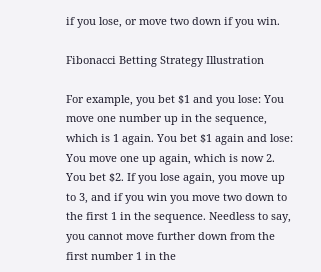if you lose, or move two down if you win.

Fibonacci Betting Strategy Illustration

For example, you bet $1 and you lose: You move one number up in the sequence, which is 1 again. You bet $1 again and lose: You move one up again, which is now 2. You bet $2. If you lose again, you move up to 3, and if you win you move two down to the first 1 in the sequence. Needless to say, you cannot move further down from the first number 1 in the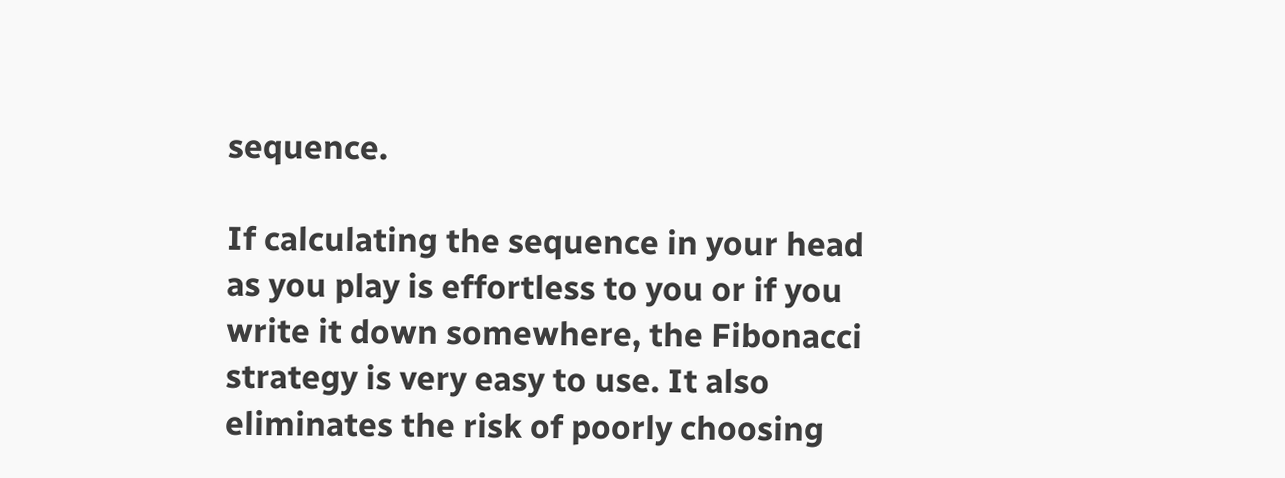sequence.

If calculating the sequence in your head as you play is effortless to you or if you write it down somewhere, the Fibonacci strategy is very easy to use. It also eliminates the risk of poorly choosing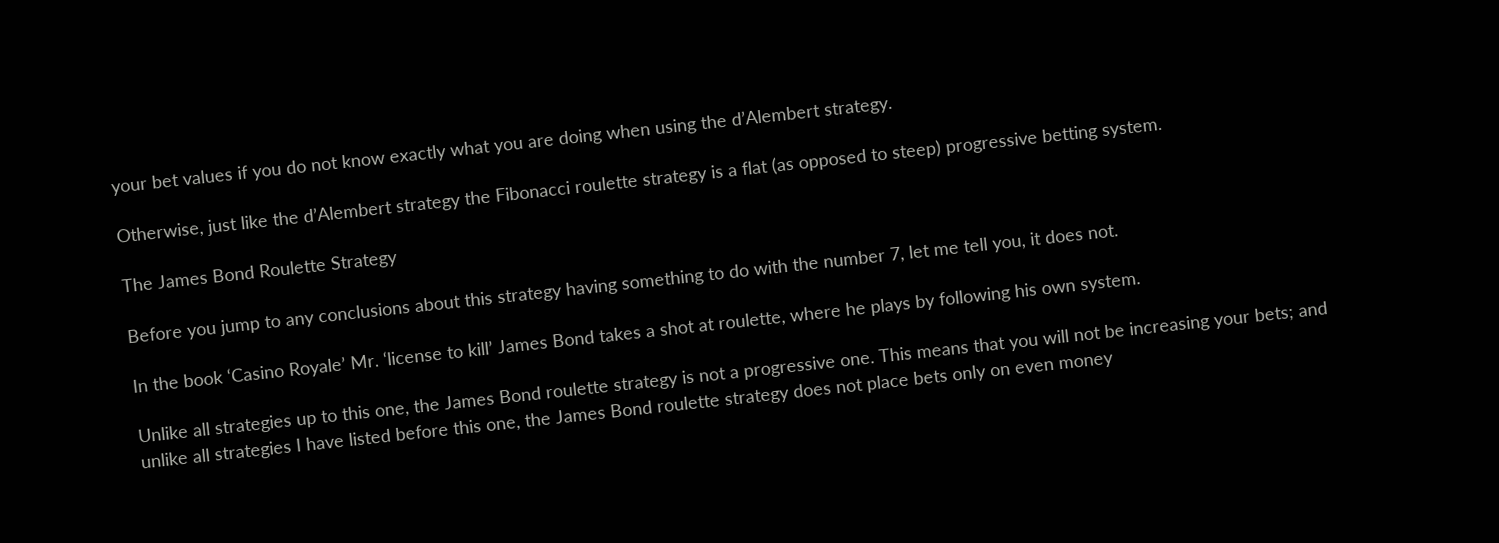your bet values if you do not know exactly what you are doing when using the d’Alembert strategy.

Otherwise, just like the d’Alembert strategy the Fibonacci roulette strategy is a flat (as opposed to steep) progressive betting system.

The James Bond Roulette Strategy

Before you jump to any conclusions about this strategy having something to do with the number 7, let me tell you, it does not.

In the book ‘Casino Royale’ Mr. ‘license to kill’ James Bond takes a shot at roulette, where he plays by following his own system.

Unlike all strategies up to this one, the James Bond roulette strategy is not a progressive one. This means that you will not be increasing your bets; and unlike all strategies I have listed before this one, the James Bond roulette strategy does not place bets only on even money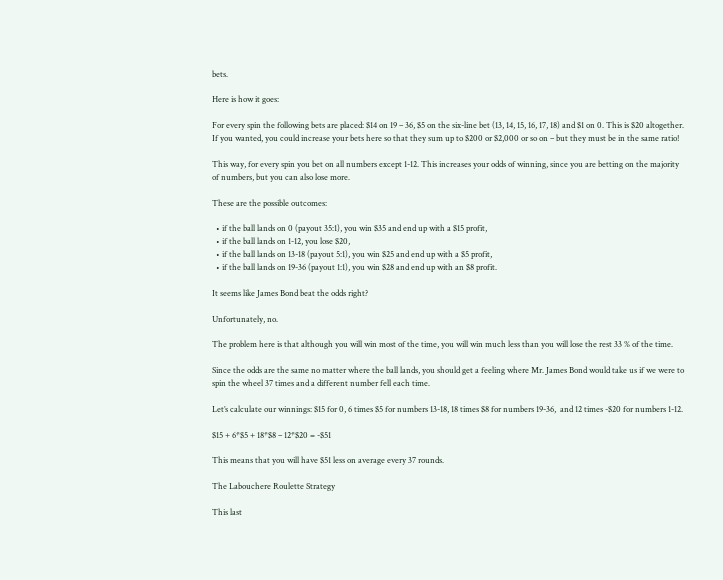bets.

Here is how it goes:

For every spin the following bets are placed: $14 on 19 – 36, $5 on the six-line bet (13, 14, 15, 16, 17, 18) and $1 on 0. This is $20 altogether. If you wanted, you could increase your bets here so that they sum up to $200 or $2,000 or so on – but they must be in the same ratio!

This way, for every spin you bet on all numbers except 1-12. This increases your odds of winning, since you are betting on the majority of numbers, but you can also lose more.

These are the possible outcomes:

  • if the ball lands on 0 (payout 35:1), you win $35 and end up with a $15 profit,
  • if the ball lands on 1-12, you lose $20,
  • if the ball lands on 13-18 (payout 5:1), you win $25 and end up with a $5 profit,
  • if the ball lands on 19-36 (payout 1:1), you win $28 and end up with an $8 profit.

It seems like James Bond beat the odds right?

Unfortunately, no.

The problem here is that although you will win most of the time, you will win much less than you will lose the rest 33 % of the time.

Since the odds are the same no matter where the ball lands, you should get a feeling where Mr. James Bond would take us if we were to spin the wheel 37 times and a different number fell each time.

Let’s calculate our winnings: $15 for 0, 6 times $5 for numbers 13-18, 18 times $8 for numbers 19-36,  and 12 times -$20 for numbers 1-12.

$15 + 6*$5 + 18*$8 – 12*$20 = -$51

This means that you will have $51 less on average every 37 rounds.

The Labouchere Roulette Strategy

This last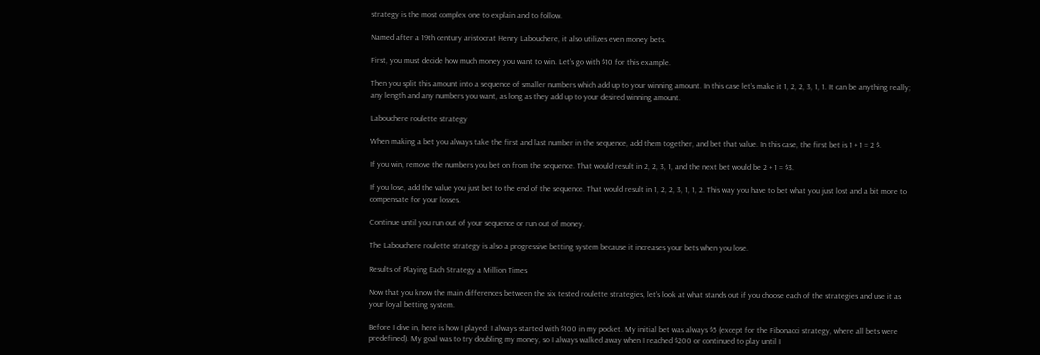strategy is the most complex one to explain and to follow.

Named after a 19th century aristocrat Henry Labouchere, it also utilizes even money bets.

First, you must decide how much money you want to win. Let’s go with $10 for this example.

Then you split this amount into a sequence of smaller numbers which add up to your winning amount. In this case let’s make it 1, 2, 2, 3, 1, 1. It can be anything really; any length and any numbers you want, as long as they add up to your desired winning amount.

Labouchere roulette strategy

When making a bet you always take the first and last number in the sequence, add them together, and bet that value. In this case, the first bet is 1 + 1 = 2 $.

If you win, remove the numbers you bet on from the sequence. That would result in 2, 2, 3, 1, and the next bet would be 2 + 1 = $3.

If you lose, add the value you just bet to the end of the sequence. That would result in 1, 2, 2, 3, 1, 1, 2. This way you have to bet what you just lost and a bit more to compensate for your losses.

Continue until you run out of your sequence or run out of money.

The Labouchere roulette strategy is also a progressive betting system because it increases your bets when you lose.

Results of Playing Each Strategy a Million Times

Now that you know the main differences between the six tested roulette strategies, let’s look at what stands out if you choose each of the strategies and use it as your loyal betting system.

Before I dive in, here is how I played: I always started with $100 in my pocket. My initial bet was always $5 (except for the Fibonacci strategy, where all bets were predefined). My goal was to try doubling my money, so I always walked away when I reached $200 or continued to play until I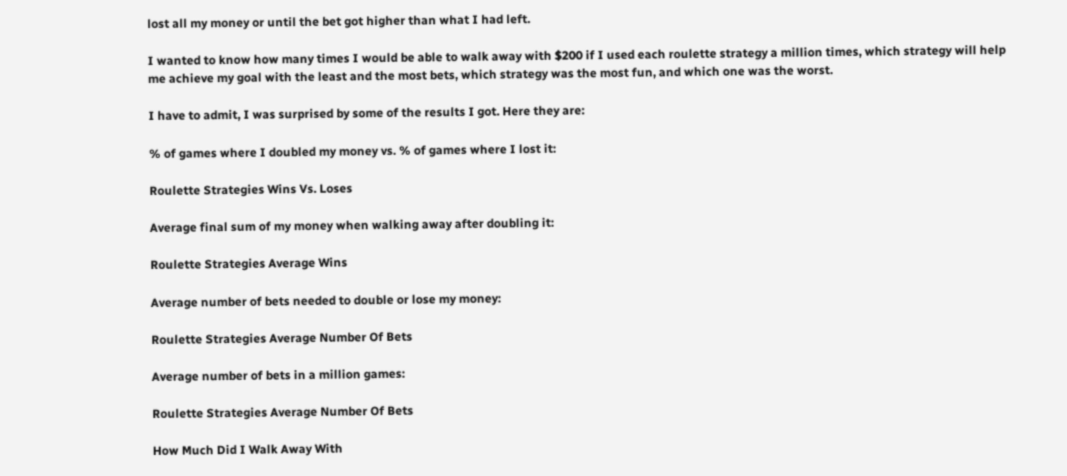lost all my money or until the bet got higher than what I had left.

I wanted to know how many times I would be able to walk away with $200 if I used each roulette strategy a million times, which strategy will help me achieve my goal with the least and the most bets, which strategy was the most fun, and which one was the worst.

I have to admit, I was surprised by some of the results I got. Here they are:

% of games where I doubled my money vs. % of games where I lost it:

Roulette Strategies Wins Vs. Loses

Average final sum of my money when walking away after doubling it:

Roulette Strategies Average Wins

Average number of bets needed to double or lose my money:

Roulette Strategies Average Number Of Bets

Average number of bets in a million games:

Roulette Strategies Average Number Of Bets

How Much Did I Walk Away With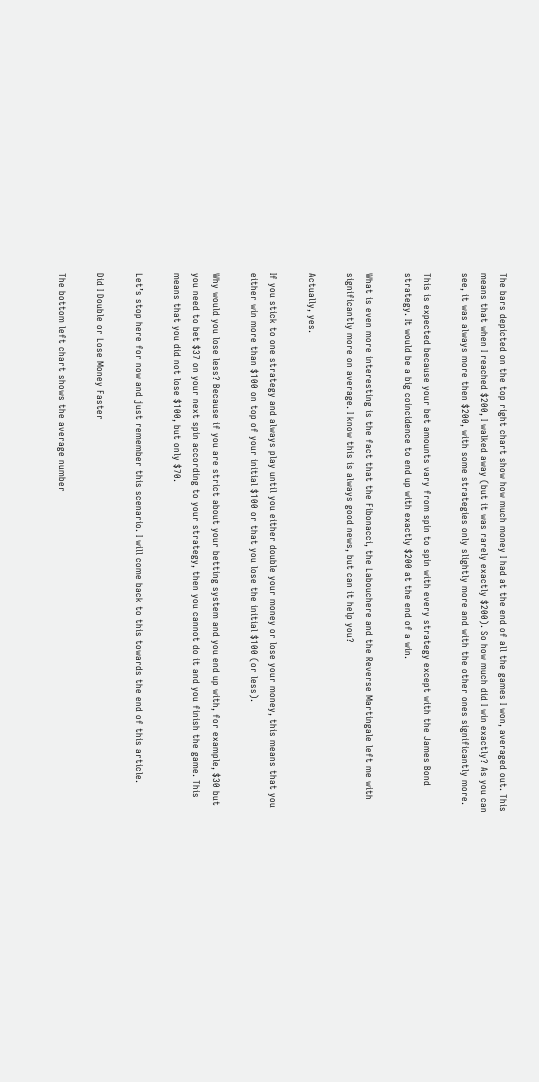The bars depicted on the top right chart show how much money I had at the end of all the games I won, averaged out. This means that when I reached $200, I walked away (but it was rarely exactly $200). So how much did I win exactly? As you can see, it was always more then $200, with some strategies only slightly more and with the other ones significantly more.

This is expected because your bet amounts vary from spin to spin with every strategy except with the James Bond strategy. It would be a big coincidence to end up with exactly $200 at the end of a win.

What is even more interesting is the fact that the Fibonacci, the Labouchere and the Reverse Martingale left me with significantly more on average. I know this is always good news, but can it help you?

Actually, yes.

If you stick to one strategy and always play until you either double your money or lose your money, this means that you either win more than $100 on top of your initial $100 or that you lose the initial $100 (or less).

Why would you lose less? Because if you are strict about your betting system and you end up with, for example, $30 but you need to bet $37 on your next spin according to your strategy, then you cannot do it and you finish the game. This means that you did not lose $100, but only $70.

Let’s stop here for now and just remember this scenario. I will come back to this towards the end of this article.

Did I Double or Lose Money Faster

The bottom left chart shows the average number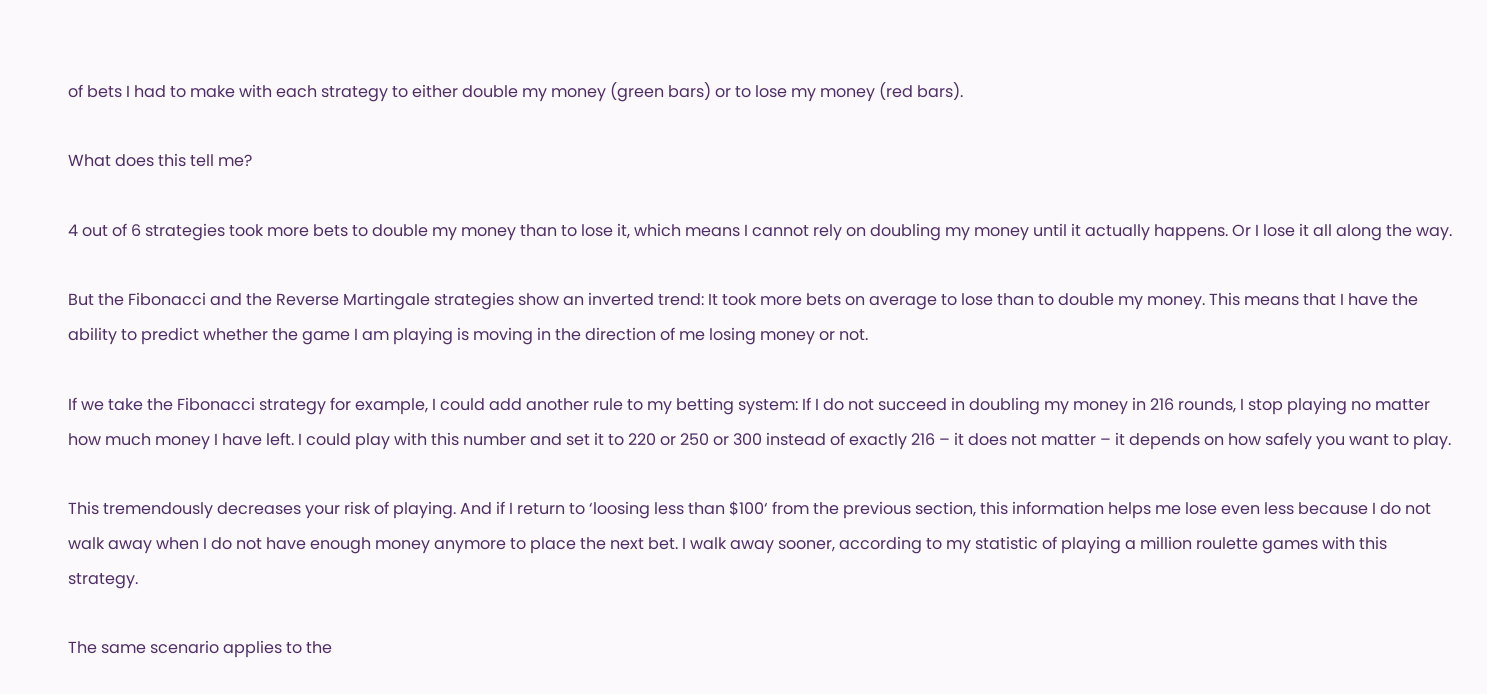of bets I had to make with each strategy to either double my money (green bars) or to lose my money (red bars).

What does this tell me?

4 out of 6 strategies took more bets to double my money than to lose it, which means I cannot rely on doubling my money until it actually happens. Or I lose it all along the way.

But the Fibonacci and the Reverse Martingale strategies show an inverted trend: It took more bets on average to lose than to double my money. This means that I have the ability to predict whether the game I am playing is moving in the direction of me losing money or not.

If we take the Fibonacci strategy for example, I could add another rule to my betting system: If I do not succeed in doubling my money in 216 rounds, I stop playing no matter how much money I have left. I could play with this number and set it to 220 or 250 or 300 instead of exactly 216 – it does not matter – it depends on how safely you want to play.

This tremendously decreases your risk of playing. And if I return to ‘loosing less than $100‘ from the previous section, this information helps me lose even less because I do not walk away when I do not have enough money anymore to place the next bet. I walk away sooner, according to my statistic of playing a million roulette games with this strategy.

The same scenario applies to the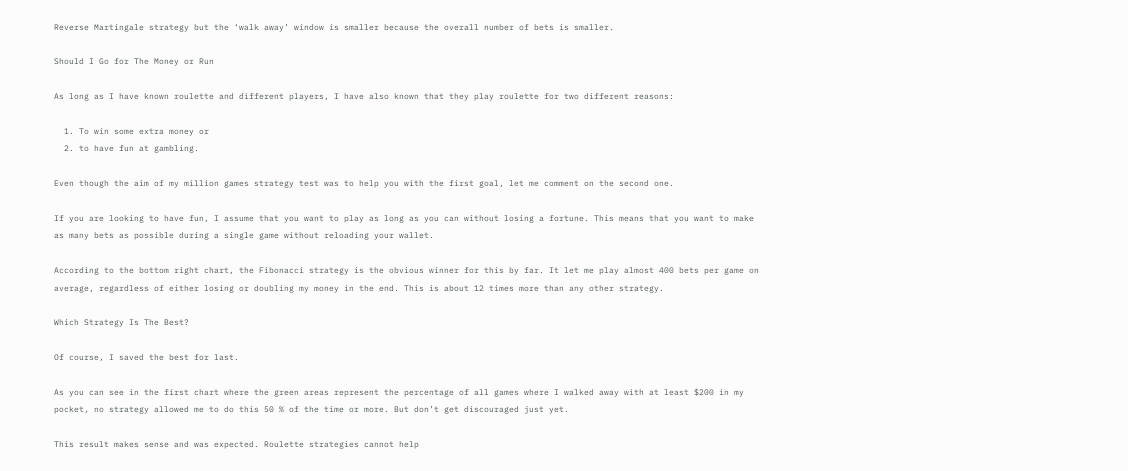Reverse Martingale strategy but the ‘walk away’ window is smaller because the overall number of bets is smaller.

Should I Go for The Money or Run

As long as I have known roulette and different players, I have also known that they play roulette for two different reasons:

  1. To win some extra money or
  2. to have fun at gambling.

Even though the aim of my million games strategy test was to help you with the first goal, let me comment on the second one.

If you are looking to have fun, I assume that you want to play as long as you can without losing a fortune. This means that you want to make as many bets as possible during a single game without reloading your wallet.

According to the bottom right chart, the Fibonacci strategy is the obvious winner for this by far. It let me play almost 400 bets per game on average, regardless of either losing or doubling my money in the end. This is about 12 times more than any other strategy.

Which Strategy Is The Best?

Of course, I saved the best for last.

As you can see in the first chart where the green areas represent the percentage of all games where I walked away with at least $200 in my pocket, no strategy allowed me to do this 50 % of the time or more. But don’t get discouraged just yet.

This result makes sense and was expected. Roulette strategies cannot help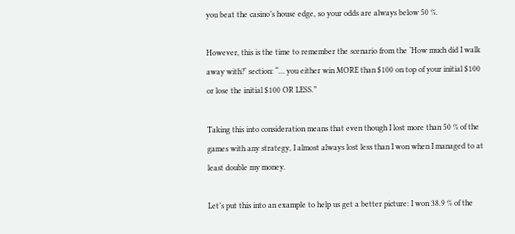you beat the casino’s house edge, so your odds are always below 50 %.

However, this is the time to remember the scenario from the ‘How much did I walk away with?‘ section: “… you either win MORE than $100 on top of your initial $100 or lose the initial $100 OR LESS.”

Taking this into consideration means that even though I lost more than 50 % of the games with any strategy, I almost always lost less than I won when I managed to at least double my money.

Let’s put this into an example to help us get a better picture: I won 38.9 % of the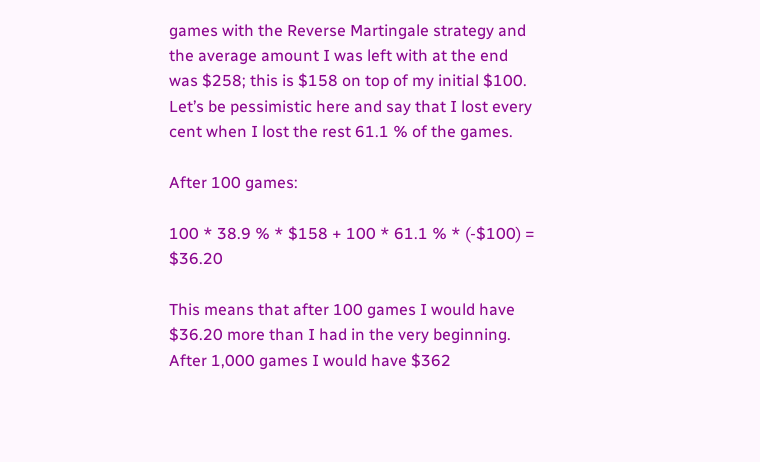games with the Reverse Martingale strategy and the average amount I was left with at the end was $258; this is $158 on top of my initial $100. Let’s be pessimistic here and say that I lost every cent when I lost the rest 61.1 % of the games.

After 100 games:

100 * 38.9 % * $158 + 100 * 61.1 % * (-$100) = $36.20

This means that after 100 games I would have $36.20 more than I had in the very beginning. After 1,000 games I would have $362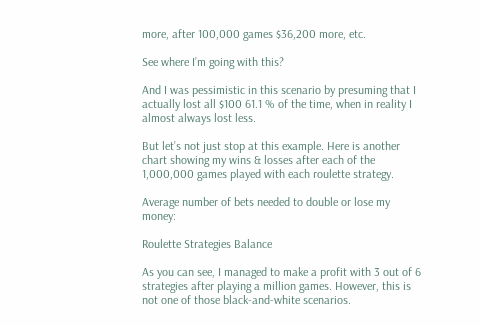more, after 100,000 games $36,200 more, etc.

See where I’m going with this?

And I was pessimistic in this scenario by presuming that I actually lost all $100 61.1 % of the time, when in reality I almost always lost less.

But let’s not just stop at this example. Here is another chart showing my wins & losses after each of the 1,000,000 games played with each roulette strategy.

Average number of bets needed to double or lose my money:

Roulette Strategies Balance

As you can see, I managed to make a profit with 3 out of 6 strategies after playing a million games. However, this is not one of those black-and-white scenarios.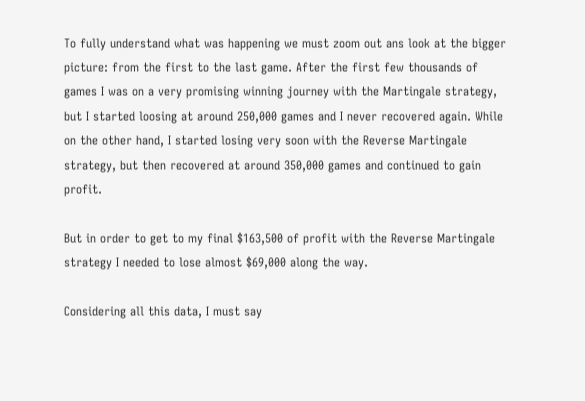To fully understand what was happening we must zoom out ans look at the bigger picture: from the first to the last game. After the first few thousands of games I was on a very promising winning journey with the Martingale strategy, but I started loosing at around 250,000 games and I never recovered again. While on the other hand, I started losing very soon with the Reverse Martingale strategy, but then recovered at around 350,000 games and continued to gain profit.

But in order to get to my final $163,500 of profit with the Reverse Martingale strategy I needed to lose almost $69,000 along the way.

Considering all this data, I must say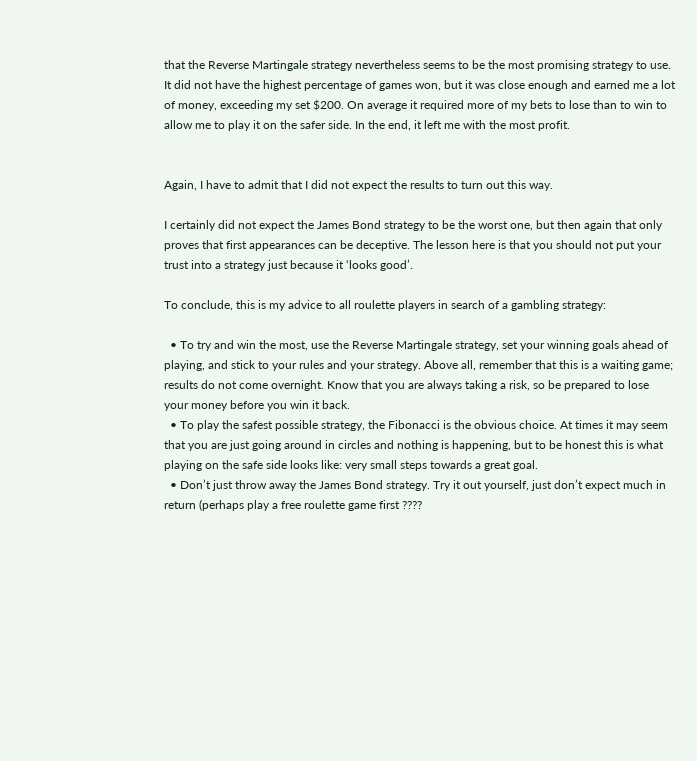that the Reverse Martingale strategy nevertheless seems to be the most promising strategy to use. It did not have the highest percentage of games won, but it was close enough and earned me a lot of money, exceeding my set $200. On average it required more of my bets to lose than to win to allow me to play it on the safer side. In the end, it left me with the most profit.


Again, I have to admit that I did not expect the results to turn out this way.

I certainly did not expect the James Bond strategy to be the worst one, but then again that only proves that first appearances can be deceptive. The lesson here is that you should not put your trust into a strategy just because it ‘looks good’.

To conclude, this is my advice to all roulette players in search of a gambling strategy:

  • To try and win the most, use the Reverse Martingale strategy, set your winning goals ahead of playing, and stick to your rules and your strategy. Above all, remember that this is a waiting game; results do not come overnight. Know that you are always taking a risk, so be prepared to lose your money before you win it back.
  • To play the safest possible strategy, the Fibonacci is the obvious choice. At times it may seem that you are just going around in circles and nothing is happening, but to be honest this is what playing on the safe side looks like: very small steps towards a great goal.
  • Don’t just throw away the James Bond strategy. Try it out yourself, just don’t expect much in return (perhaps play a free roulette game first ????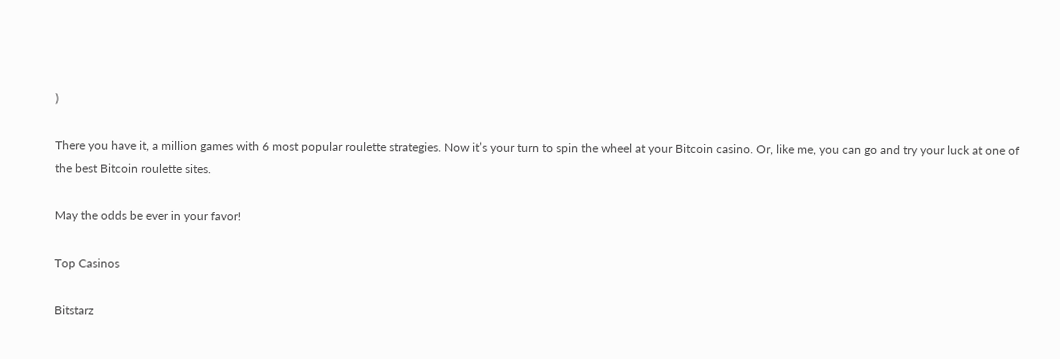)

There you have it, a million games with 6 most popular roulette strategies. Now it’s your turn to spin the wheel at your Bitcoin casino. Or, like me, you can go and try your luck at one of the best Bitcoin roulette sites.

May the odds be ever in your favor!

Top Casinos

Bitstarz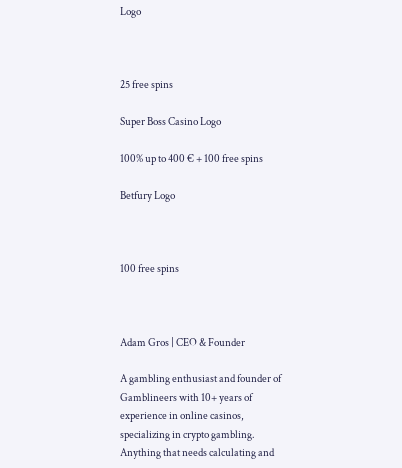Logo



25 free spins

Super Boss Casino Logo

100% up to 400 € + 100 free spins

Betfury Logo



100 free spins



Adam Gros | CEO & Founder

A gambling enthusiast and founder of Gamblineers with 10+ years of experience in online casinos, specializing in crypto gambling. Anything that needs calculating and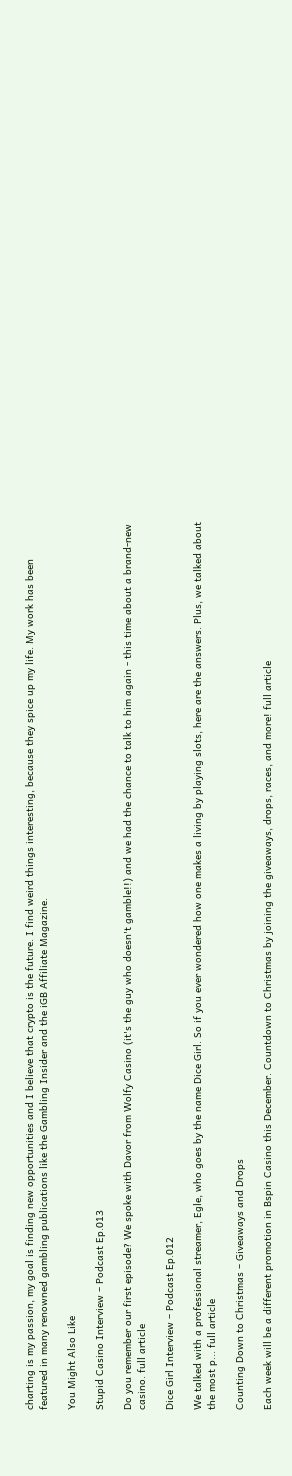charting is my passion, my goal is finding new opportunities and I believe that crypto is the future. I find weird things interesting, because they spice up my life. My work has been featured in many renowned gambling publications like the Gambling Insider and the iGB Affiliate Magazine.

You Might Also Like

Stupid Casino Interview – Podcast Ep.013

Do you remember our first episode? We spoke with Davor from Wolfy Casino (it's the guy who doesn't gamble!!) and we had the chance to talk to him again - this time about a brand-new casino. full article

Dice Girl Interview – Podcast Ep.012

We talked with a professional streamer, Egle, who goes by the name Dice Girl. So if you ever wondered how one makes a living by playing slots, here are the answers. Plus, we talked about the most p... full article

Counting Down to Christmas – Giveaways and Drops

Each week will be a different promotion in Bspin Casino this December. Countdown to Christmas by joining the giveaways, drops, races, and more! full article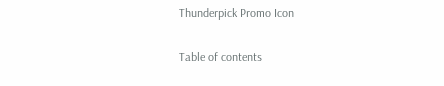Thunderpick Promo Icon

Table of contents